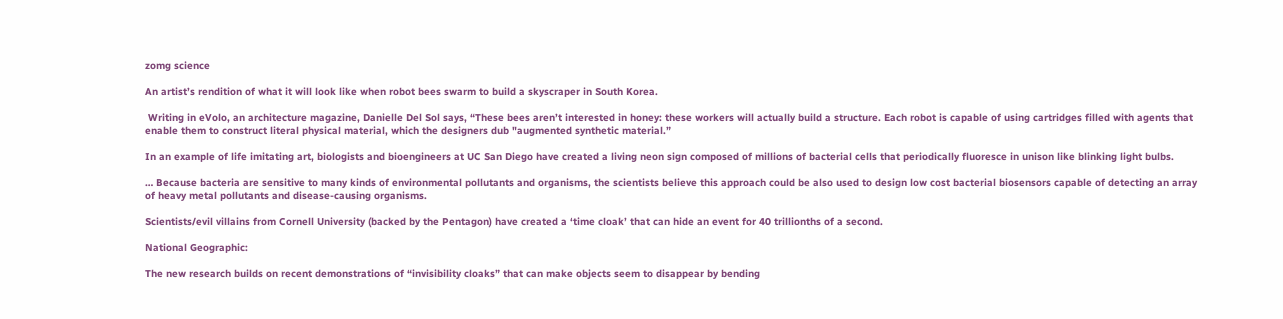zomg science

An artist’s rendition of what it will look like when robot bees swarm to build a skyscraper in South Korea.

 Writing in eVolo, an architecture magazine, Danielle Del Sol says, “These bees aren’t interested in honey: these workers will actually build a structure. Each robot is capable of using cartridges filled with agents that enable them to construct literal physical material, which the designers dub "augmented synthetic material.”

In an example of life imitating art, biologists and bioengineers at UC San Diego have created a living neon sign composed of millions of bacterial cells that periodically fluoresce in unison like blinking light bulbs.

… Because bacteria are sensitive to many kinds of environmental pollutants and organisms, the scientists believe this approach could be also used to design low cost bacterial biosensors capable of detecting an array of heavy metal pollutants and disease-causing organisms.

Scientists/evil villains from Cornell University (backed by the Pentagon) have created a ‘time cloak’ that can hide an event for 40 trillionths of a second.

National Geographic:

The new research builds on recent demonstrations of “invisibility cloaks” that can make objects seem to disappear by bending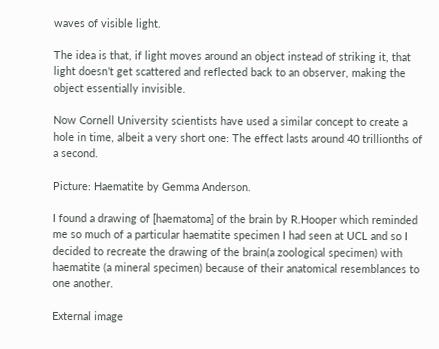waves of visible light.

The idea is that, if light moves around an object instead of striking it, that light doesn’t get scattered and reflected back to an observer, making the object essentially invisible.

Now Cornell University scientists have used a similar concept to create a hole in time, albeit a very short one: The effect lasts around 40 trillionths of a second.

Picture: Haematite by Gemma Anderson.

I found a drawing of [haematoma] of the brain by R.Hooper which reminded me so much of a particular haematite specimen I had seen at UCL and so I decided to recreate the drawing of the brain(a zoological specimen) with haematite (a mineral specimen) because of their anatomical resemblances to one another.

External image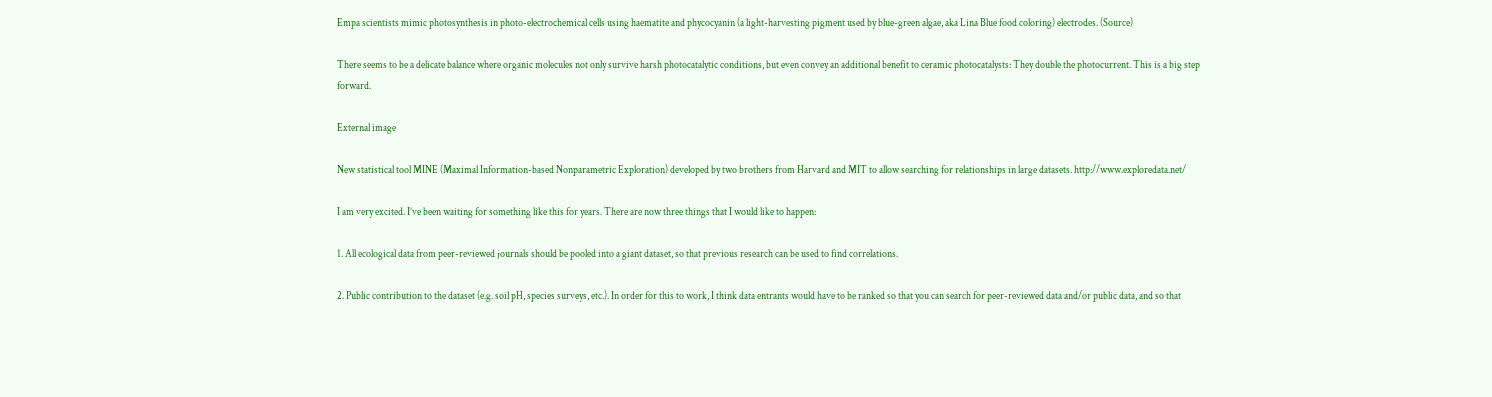Empa scientists mimic photosynthesis in photo-electrochemical cells using haematite and phycocyanin (a light-harvesting pigment used by blue-green algae, aka Lina Blue food coloring) electrodes. (Source)

There seems to be a delicate balance where organic molecules not only survive harsh photocatalytic conditions, but even convey an additional benefit to ceramic photocatalysts: They double the photocurrent. This is a big step forward.

External image

New statistical tool MINE (Maximal Information-based Nonparametric Exploration) developed by two brothers from Harvard and MIT to allow searching for relationships in large datasets. http://www.exploredata.net/

I am very excited. I’ve been waiting for something like this for years. There are now three things that I would like to happen:

1. All ecological data from peer-reviewed journals should be pooled into a giant dataset, so that previous research can be used to find correlations.

2. Public contribution to the dataset (e.g. soil pH, species surveys, etc.). In order for this to work, I think data entrants would have to be ranked so that you can search for peer-reviewed data and/or public data, and so that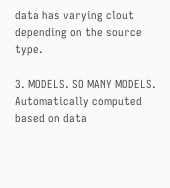data has varying clout depending on the source type.

3. MODELS. SO MANY MODELS. Automatically computed based on data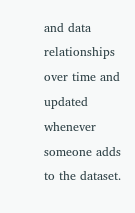and data relationships over time and updated whenever someone adds to the dataset.